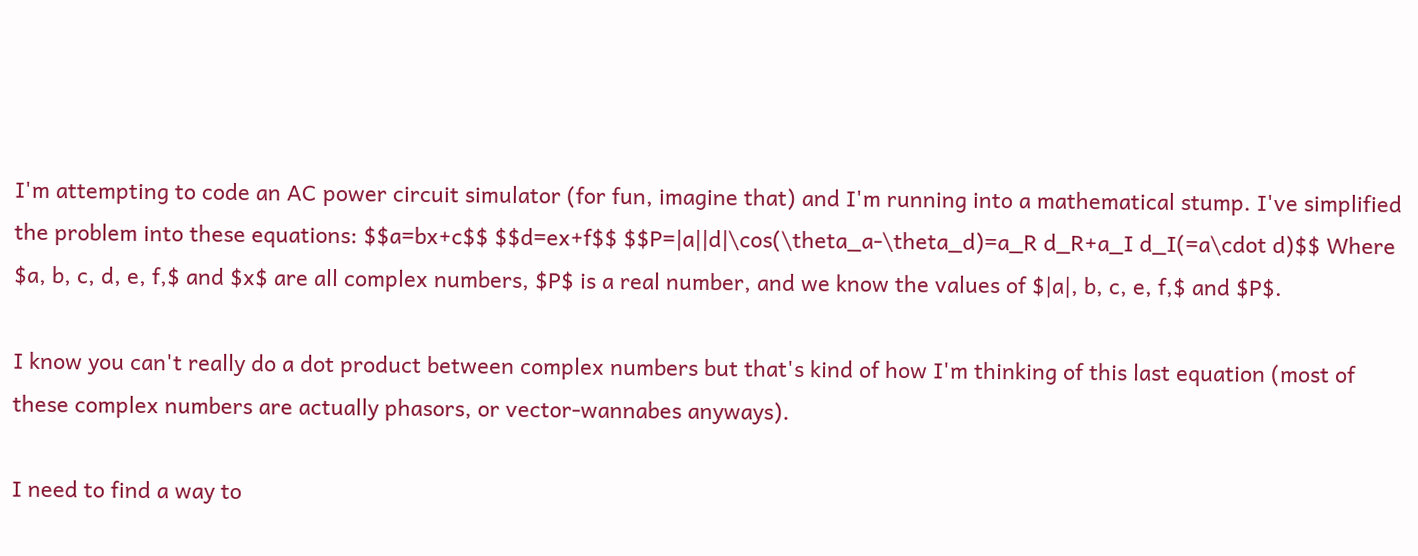I'm attempting to code an AC power circuit simulator (for fun, imagine that) and I'm running into a mathematical stump. I've simplified the problem into these equations: $$a=bx+c$$ $$d=ex+f$$ $$P=|a||d|\cos(\theta_a-\theta_d)=a_R d_R+a_I d_I(=a\cdot d)$$ Where $a, b, c, d, e, f,$ and $x$ are all complex numbers, $P$ is a real number, and we know the values of $|a|, b, c, e, f,$ and $P$.

I know you can't really do a dot product between complex numbers but that's kind of how I'm thinking of this last equation (most of these complex numbers are actually phasors, or vector-wannabes anyways).

I need to find a way to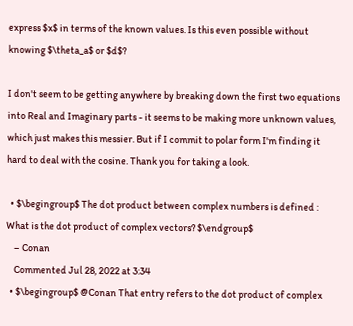express $x$ in terms of the known values. Is this even possible without knowing $\theta_a$ or $d$?

I don't seem to be getting anywhere by breaking down the first two equations into Real and Imaginary parts - it seems to be making more unknown values, which just makes this messier. But if I commit to polar form I'm finding it hard to deal with the cosine. Thank you for taking a look.

  • $\begingroup$ The dot product between complex numbers is defined : What is the dot product of complex vectors? $\endgroup$
    – Conan
    Commented Jul 28, 2022 at 3:34
  • $\begingroup$ @Conan That entry refers to the dot product of complex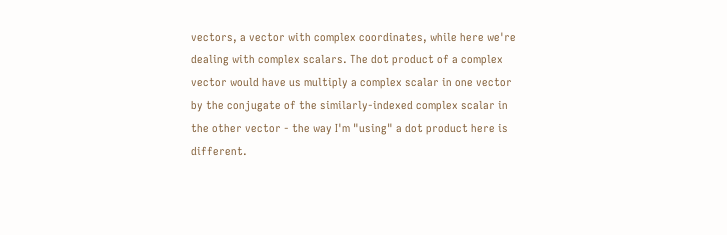vectors, a vector with complex coordinates, while here we're dealing with complex scalars. The dot product of a complex vector would have us multiply a complex scalar in one vector by the conjugate of the similarly-indexed complex scalar in the other vector - the way I'm "using" a dot product here is different.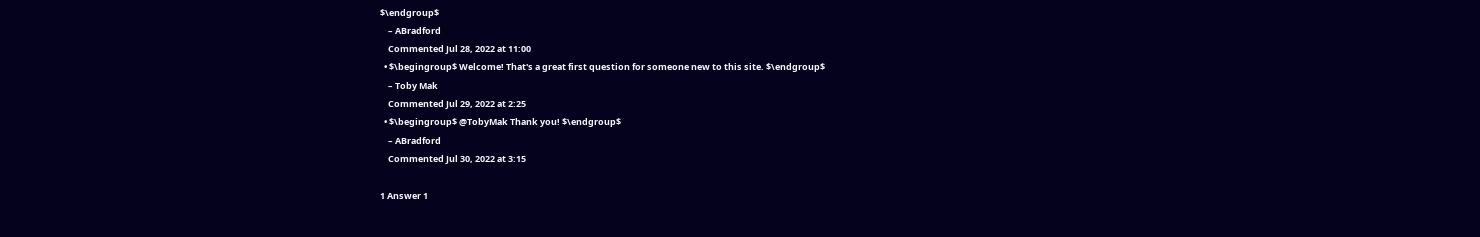$\endgroup$
    – ABradford
    Commented Jul 28, 2022 at 11:00
  • $\begingroup$ Welcome! That's a great first question for someone new to this site. $\endgroup$
    – Toby Mak
    Commented Jul 29, 2022 at 2:25
  • $\begingroup$ @TobyMak Thank you! $\endgroup$
    – ABradford
    Commented Jul 30, 2022 at 3:15

1 Answer 1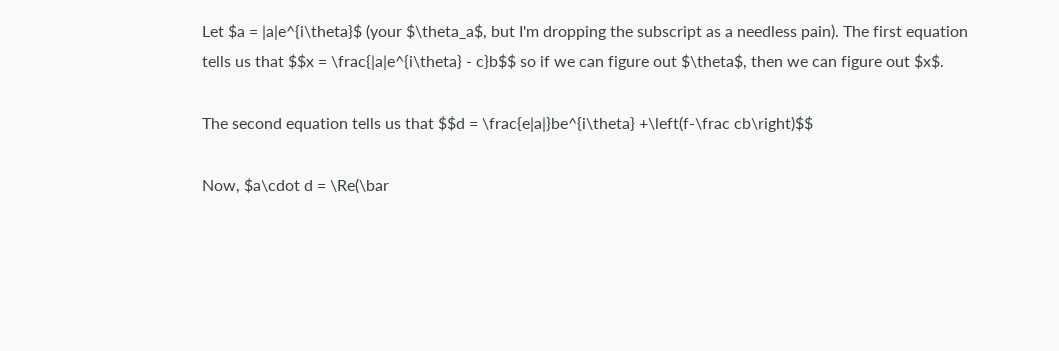Let $a = |a|e^{i\theta}$ (your $\theta_a$, but I'm dropping the subscript as a needless pain). The first equation tells us that $$x = \frac{|a|e^{i\theta} - c}b$$ so if we can figure out $\theta$, then we can figure out $x$.

The second equation tells us that $$d = \frac{e|a|}be^{i\theta} +\left(f-\frac cb\right)$$

Now, $a\cdot d = \Re(\bar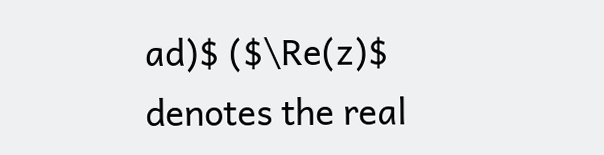ad)$ ($\Re(z)$ denotes the real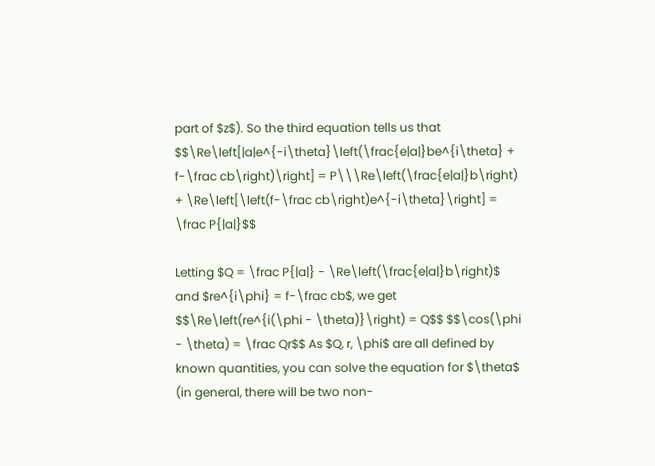part of $z$). So the third equation tells us that $$\Re\left[|a|e^{-i\theta}\left(\frac{e|a|}be^{i\theta} + f-\frac cb\right)\right] = P\\\Re\left(\frac{e|a|}b\right) + \Re\left[\left(f-\frac cb\right)e^{-i\theta}\right] = \frac P{|a|}$$

Letting $Q = \frac P{|a|} - \Re\left(\frac{e|a|}b\right)$ and $re^{i\phi} = f-\frac cb$, we get $$\Re\left(re^{i(\phi - \theta)}\right) = Q$$ $$\cos(\phi - \theta) = \frac Qr$$ As $Q, r, \phi$ are all defined by known quantities, you can solve the equation for $\theta$ (in general, there will be two non-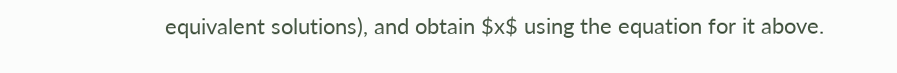equivalent solutions), and obtain $x$ using the equation for it above.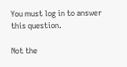You must log in to answer this question.

Not the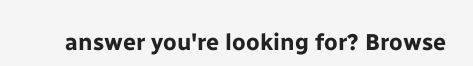answer you're looking for? Browse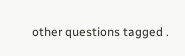other questions tagged .